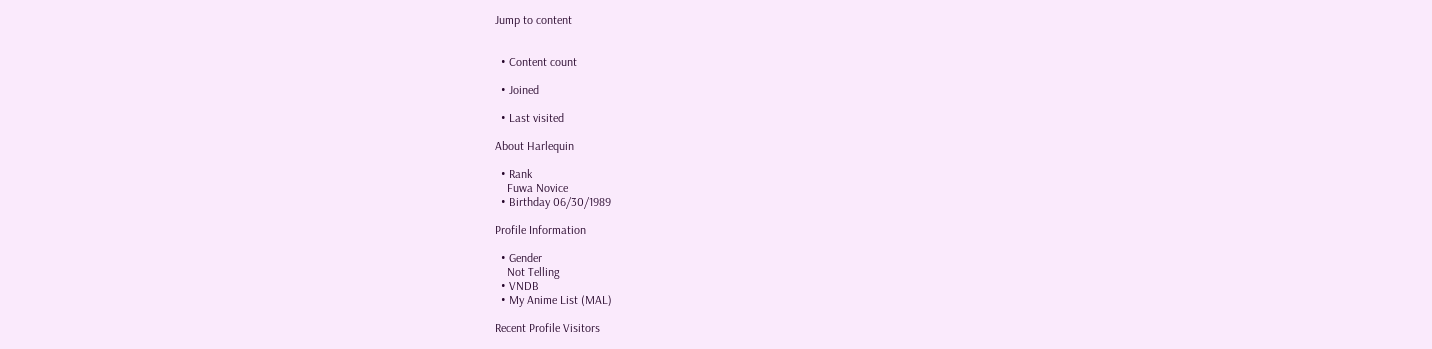Jump to content


  • Content count

  • Joined

  • Last visited

About Harlequin

  • Rank
    Fuwa Novice
  • Birthday 06/30/1989

Profile Information

  • Gender
    Not Telling
  • VNDB
  • My Anime List (MAL)

Recent Profile Visitors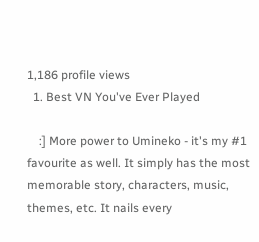1,186 profile views
  1. Best VN You've Ever Played

    :] More power to Umineko - it's my #1 favourite as well. It simply has the most memorable story, characters, music, themes, etc. It nails every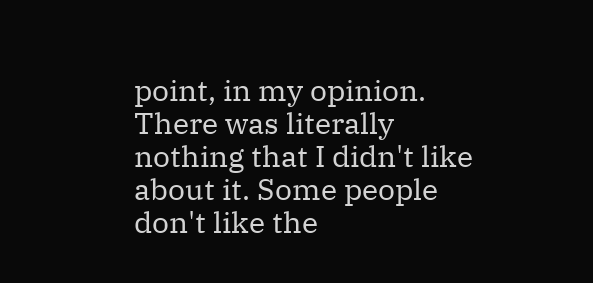point, in my opinion. There was literally nothing that I didn't like about it. Some people don't like the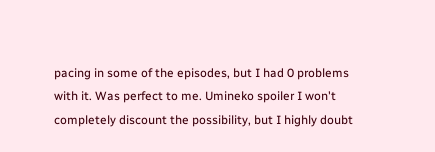pacing in some of the episodes, but I had 0 problems with it. Was perfect to me. Umineko spoiler I won't completely discount the possibility, but I highly doubt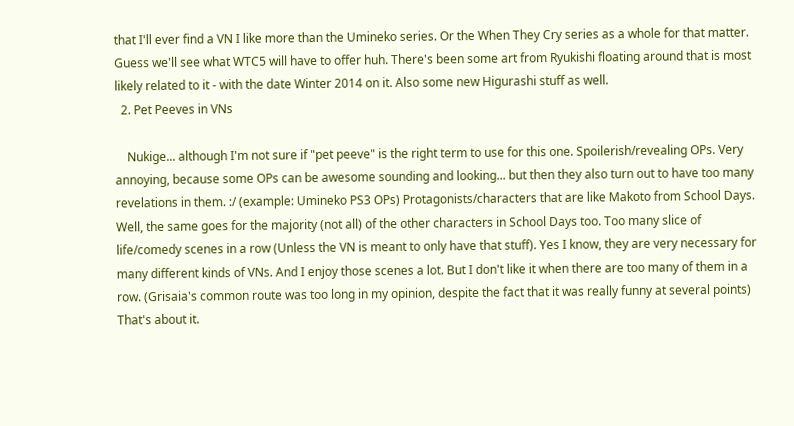that I'll ever find a VN I like more than the Umineko series. Or the When They Cry series as a whole for that matter. Guess we'll see what WTC5 will have to offer huh. There's been some art from Ryukishi floating around that is most likely related to it - with the date Winter 2014 on it. Also some new Higurashi stuff as well.
  2. Pet Peeves in VNs

    Nukige... although I'm not sure if "pet peeve" is the right term to use for this one. Spoilerish/revealing OPs. Very annoying, because some OPs can be awesome sounding and looking... but then they also turn out to have too many revelations in them. :/ (example: Umineko PS3 OPs) Protagonists/characters that are like Makoto from School Days. Well, the same goes for the majority (not all) of the other characters in School Days too. Too many slice of life/comedy scenes in a row (Unless the VN is meant to only have that stuff). Yes I know, they are very necessary for many different kinds of VNs. And I enjoy those scenes a lot. But I don't like it when there are too many of them in a row. (Grisaia's common route was too long in my opinion, despite the fact that it was really funny at several points) That's about it.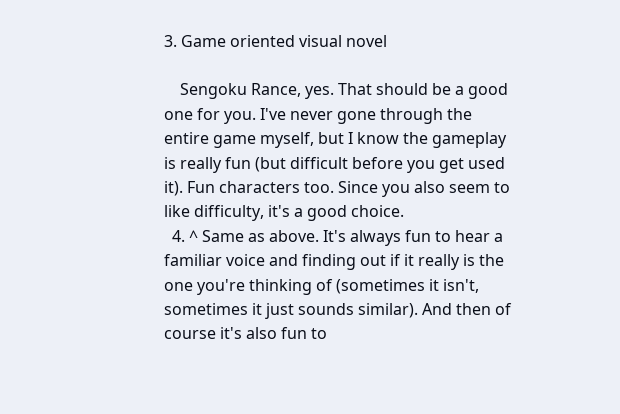3. Game oriented visual novel

    Sengoku Rance, yes. That should be a good one for you. I've never gone through the entire game myself, but I know the gameplay is really fun (but difficult before you get used it). Fun characters too. Since you also seem to like difficulty, it's a good choice.
  4. ^ Same as above. It's always fun to hear a familiar voice and finding out if it really is the one you're thinking of (sometimes it isn't, sometimes it just sounds similar). And then of course it's also fun to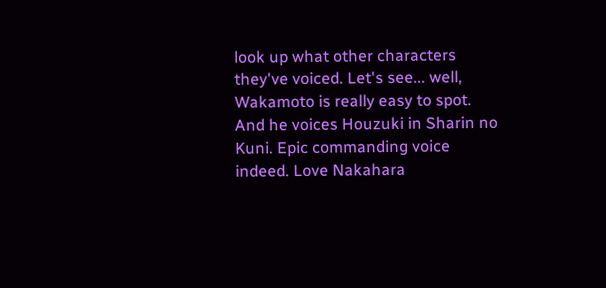look up what other characters they've voiced. Let's see... well, Wakamoto is really easy to spot. And he voices Houzuki in Sharin no Kuni. Epic commanding voice indeed. Love Nakahara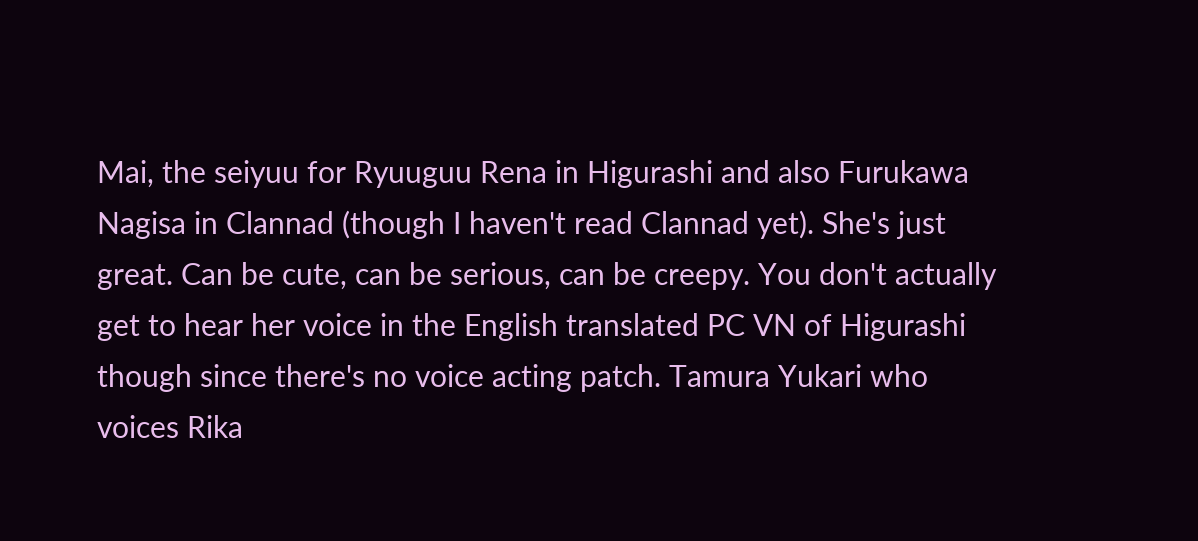Mai, the seiyuu for Ryuuguu Rena in Higurashi and also Furukawa Nagisa in Clannad (though I haven't read Clannad yet). She's just great. Can be cute, can be serious, can be creepy. You don't actually get to hear her voice in the English translated PC VN of Higurashi though since there's no voice acting patch. Tamura Yukari who voices Rika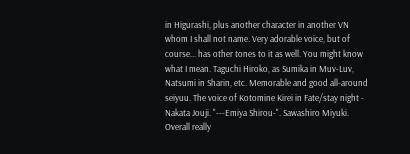in Higurashi, plus another character in another VN whom I shall not name. Very adorable voice, but of course... has other tones to it as well. You might know what I mean. Taguchi Hiroko, as Sumika in Muv-Luv, Natsumi in Sharin, etc. Memorable and good all-around seiyuu. The voice of Kotomine Kirei in Fate/stay night - Nakata Jouji. "---Emiya Shirou-". Sawashiro Miyuki. Overall really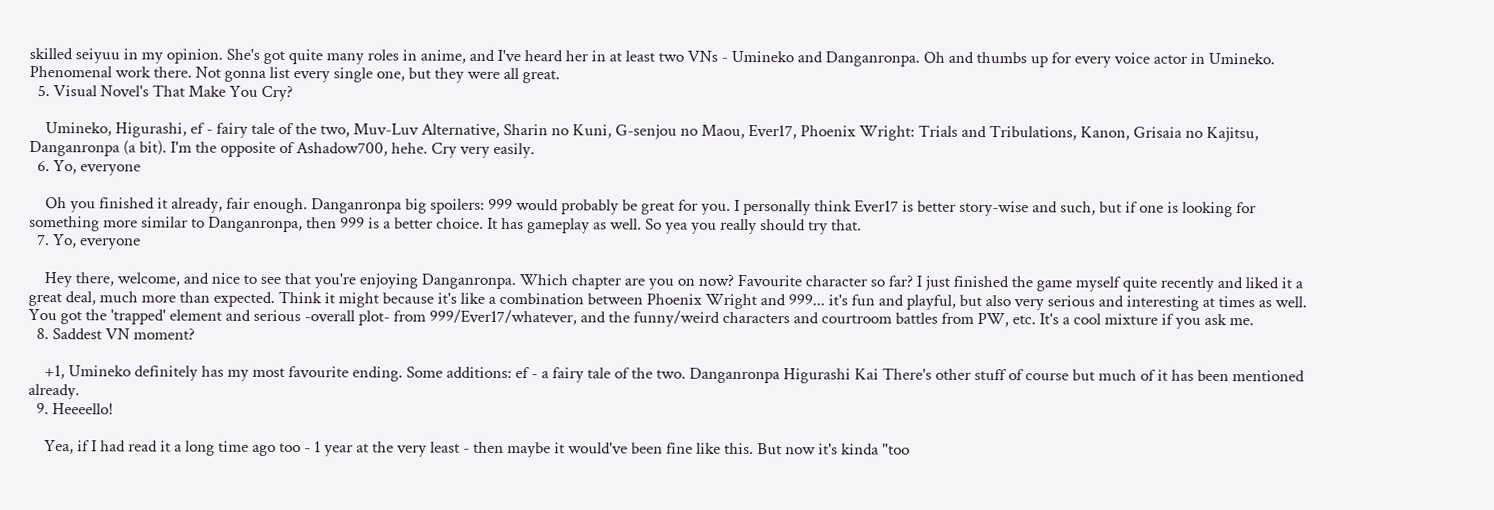skilled seiyuu in my opinion. She's got quite many roles in anime, and I've heard her in at least two VNs - Umineko and Danganronpa. Oh and thumbs up for every voice actor in Umineko. Phenomenal work there. Not gonna list every single one, but they were all great.
  5. Visual Novel's That Make You Cry?

    Umineko, Higurashi, ef - fairy tale of the two, Muv-Luv Alternative, Sharin no Kuni, G-senjou no Maou, Ever17, Phoenix Wright: Trials and Tribulations, Kanon, Grisaia no Kajitsu, Danganronpa (a bit). I'm the opposite of Ashadow700, hehe. Cry very easily.
  6. Yo, everyone

    Oh you finished it already, fair enough. Danganronpa big spoilers: 999 would probably be great for you. I personally think Ever17 is better story-wise and such, but if one is looking for something more similar to Danganronpa, then 999 is a better choice. It has gameplay as well. So yea you really should try that.
  7. Yo, everyone

    Hey there, welcome, and nice to see that you're enjoying Danganronpa. Which chapter are you on now? Favourite character so far? I just finished the game myself quite recently and liked it a great deal, much more than expected. Think it might because it's like a combination between Phoenix Wright and 999... it's fun and playful, but also very serious and interesting at times as well. You got the 'trapped' element and serious -overall plot- from 999/Ever17/whatever, and the funny/weird characters and courtroom battles from PW, etc. It's a cool mixture if you ask me.
  8. Saddest VN moment?

    +1, Umineko definitely has my most favourite ending. Some additions: ef - a fairy tale of the two. Danganronpa Higurashi Kai There's other stuff of course but much of it has been mentioned already.
  9. Heeeello!

    Yea, if I had read it a long time ago too - 1 year at the very least - then maybe it would've been fine like this. But now it's kinda "too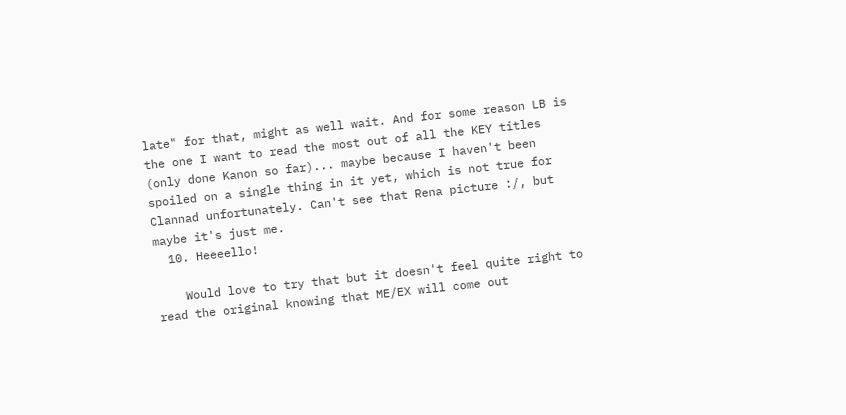late" for that, might as well wait. And for some reason LB is the one I want to read the most out of all the KEY titles (only done Kanon so far)... maybe because I haven't been spoiled on a single thing in it yet, which is not true for Clannad unfortunately. Can't see that Rena picture :/, but maybe it's just me.
  10. Heeeello!

    Would love to try that but it doesn't feel quite right to read the original knowing that ME/EX will come out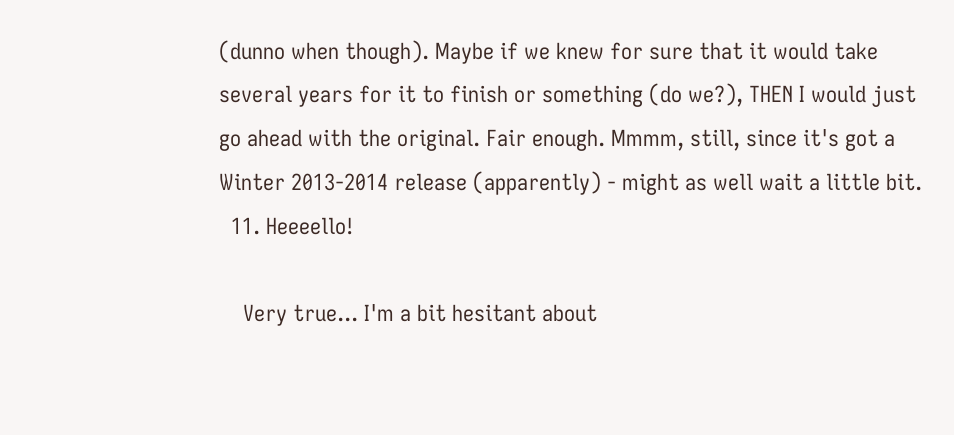(dunno when though). Maybe if we knew for sure that it would take several years for it to finish or something (do we?), THEN I would just go ahead with the original. Fair enough. Mmmm, still, since it's got a Winter 2013-2014 release (apparently) - might as well wait a little bit.
  11. Heeeello!

    Very true... I'm a bit hesitant about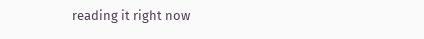reading it right now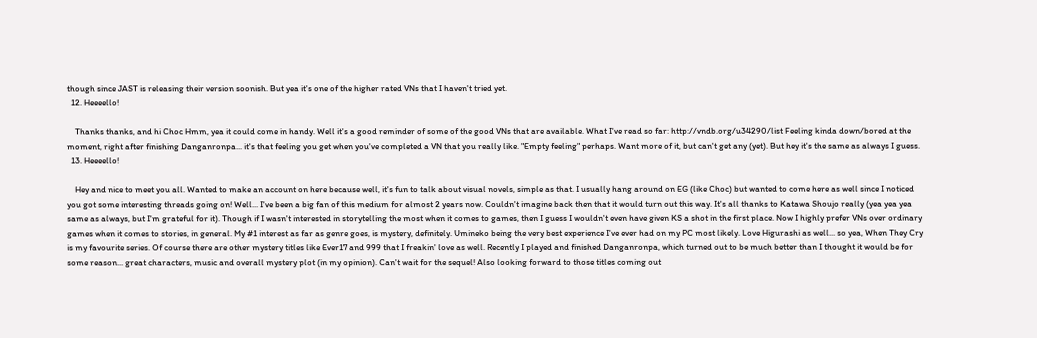though since JAST is releasing their version soonish. But yea it's one of the higher rated VNs that I haven't tried yet.
  12. Heeeello!

    Thanks thanks, and hi Choc Hmm, yea it could come in handy. Well it's a good reminder of some of the good VNs that are available. What I've read so far: http://vndb.org/u34290/list Feeling kinda down/bored at the moment, right after finishing Danganronpa... it's that feeling you get when you've completed a VN that you really like. "Empty feeling" perhaps. Want more of it, but can't get any (yet). But hey it's the same as always I guess.
  13. Heeeello!

    Hey and nice to meet you all. Wanted to make an account on here because well, it's fun to talk about visual novels, simple as that. I usually hang around on EG (like Choc) but wanted to come here as well since I noticed you got some interesting threads going on! Well... I've been a big fan of this medium for almost 2 years now. Couldn't imagine back then that it would turn out this way. It's all thanks to Katawa Shoujo really (yea yea yea same as always, but I'm grateful for it). Though if I wasn't interested in storytelling the most when it comes to games, then I guess I wouldn't even have given KS a shot in the first place. Now I highly prefer VNs over ordinary games when it comes to stories, in general. My #1 interest as far as genre goes, is mystery, definitely. Umineko being the very best experience I've ever had on my PC most likely. Love Higurashi as well... so yea, When They Cry is my favourite series. Of course there are other mystery titles like Ever17 and 999 that I freakin' love as well. Recently I played and finished Danganronpa, which turned out to be much better than I thought it would be for some reason... great characters, music and overall mystery plot (in my opinion). Can't wait for the sequel! Also looking forward to those titles coming out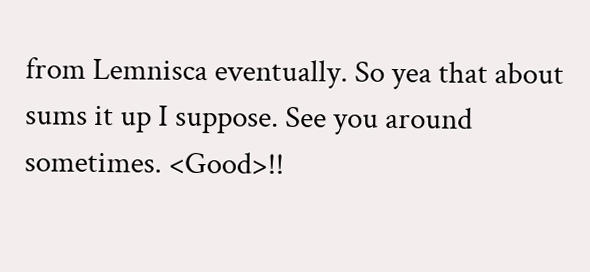from Lemnisca eventually. So yea that about sums it up I suppose. See you around sometimes. <Good>!!